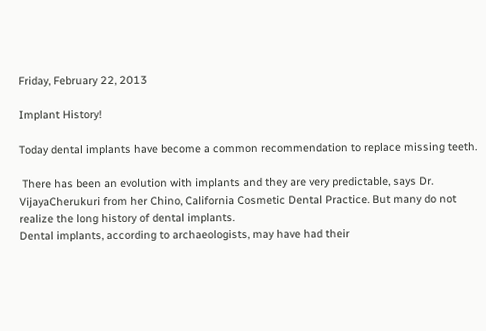Friday, February 22, 2013

Implant History!

Today dental implants have become a common recommendation to replace missing teeth.

 There has been an evolution with implants and they are very predictable, says Dr. VijayaCherukuri from her Chino, California Cosmetic Dental Practice. But many do not realize the long history of dental implants.
Dental implants, according to archaeologists, may have had their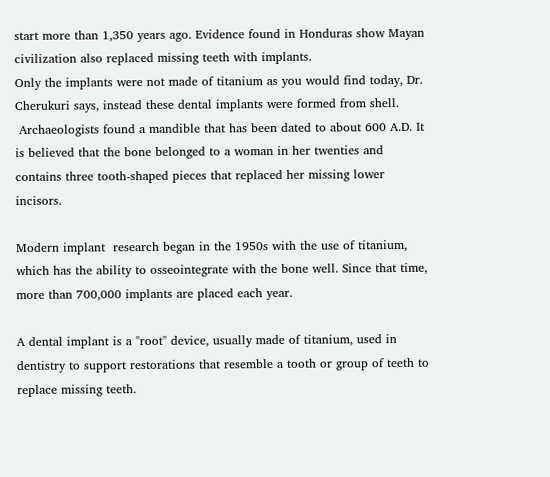start more than 1,350 years ago. Evidence found in Honduras show Mayan civilization also replaced missing teeth with implants.
Only the implants were not made of titanium as you would find today, Dr. Cherukuri says, instead these dental implants were formed from shell.
 Archaeologists found a mandible that has been dated to about 600 A.D. It is believed that the bone belonged to a woman in her twenties and contains three tooth-shaped pieces that replaced her missing lower incisors.

Modern implant  research began in the 1950s with the use of titanium, which has the ability to osseointegrate with the bone well. Since that time, more than 700,000 implants are placed each year.

A dental implant is a "root" device, usually made of titanium, used in dentistry to support restorations that resemble a tooth or group of teeth to replace missing teeth.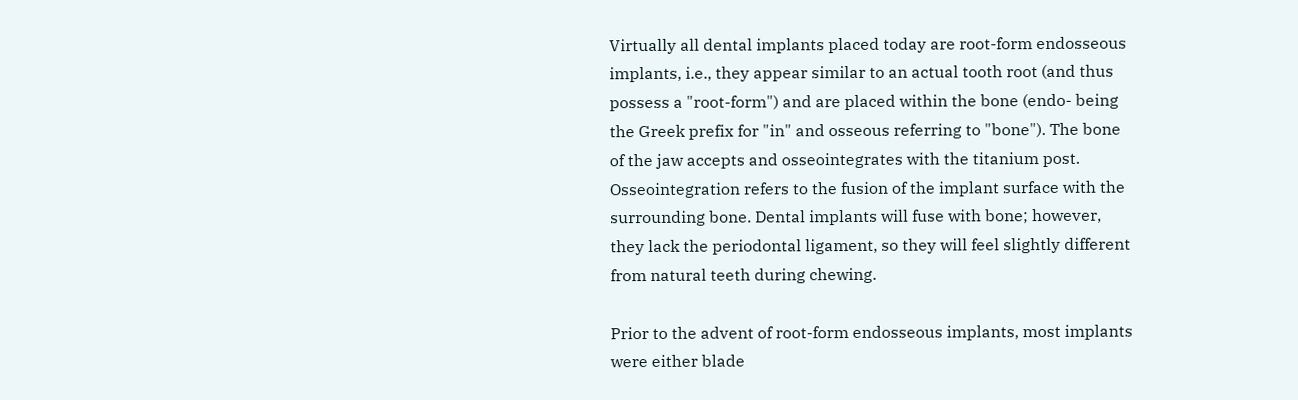Virtually all dental implants placed today are root-form endosseous implants, i.e., they appear similar to an actual tooth root (and thus possess a "root-form") and are placed within the bone (endo- being the Greek prefix for "in" and osseous referring to "bone"). The bone of the jaw accepts and osseointegrates with the titanium post. Osseointegration refers to the fusion of the implant surface with the surrounding bone. Dental implants will fuse with bone; however, they lack the periodontal ligament, so they will feel slightly different from natural teeth during chewing.

Prior to the advent of root-form endosseous implants, most implants were either blade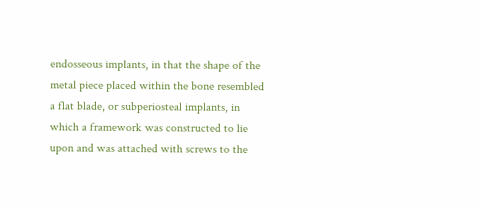endosseous implants, in that the shape of the metal piece placed within the bone resembled a flat blade, or subperiosteal implants, in which a framework was constructed to lie upon and was attached with screws to the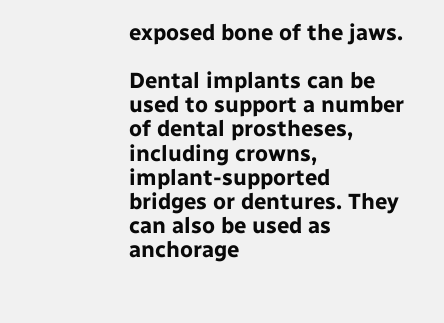exposed bone of the jaws.

Dental implants can be used to support a number of dental prostheses, including crowns, implant-supported bridges or dentures. They can also be used as anchorage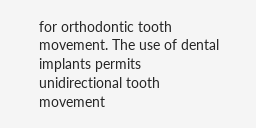for orthodontic tooth movement. The use of dental implants permits unidirectional tooth movement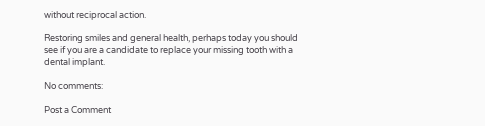without reciprocal action.

Restoring smiles and general health, perhaps today you should see if you are a candidate to replace your missing tooth with a dental implant.

No comments:

Post a Comment